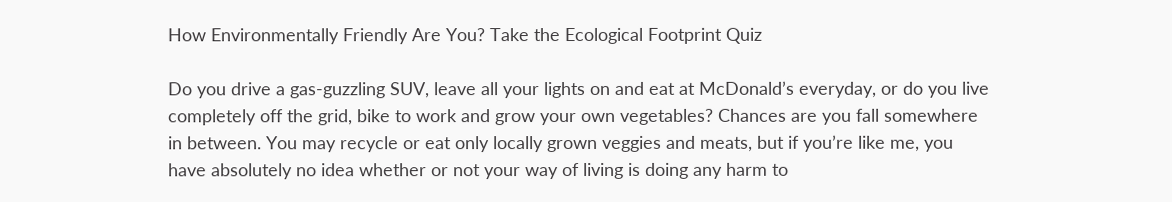How Environmentally Friendly Are You? Take the Ecological Footprint Quiz

Do you drive a gas-guzzling SUV, leave all your lights on and eat at McDonald’s everyday, or do you live completely off the grid, bike to work and grow your own vegetables? Chances are you fall somewhere in between. You may recycle or eat only locally grown veggies and meats, but if you’re like me, you have absolutely no idea whether or not your way of living is doing any harm to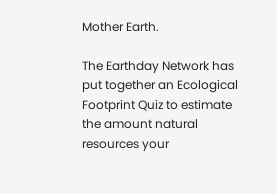Mother Earth.

The Earthday Network has put together an Ecological Footprint Quiz to estimate the amount natural resources your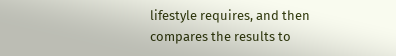lifestyle requires, and then compares the results to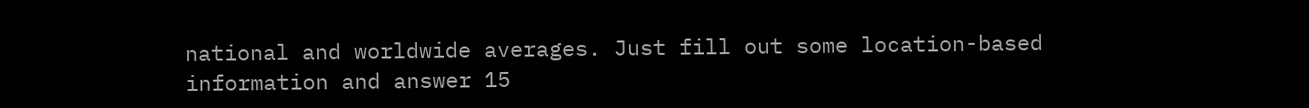national and worldwide averages. Just fill out some location-based information and answer 15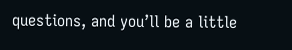questions, and you’ll be a little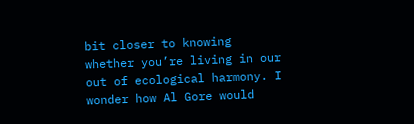bit closer to knowing whether you’re living in our out of ecological harmony. I wonder how Al Gore would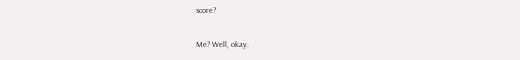score?

Me? Well, okay.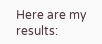Here are my results: